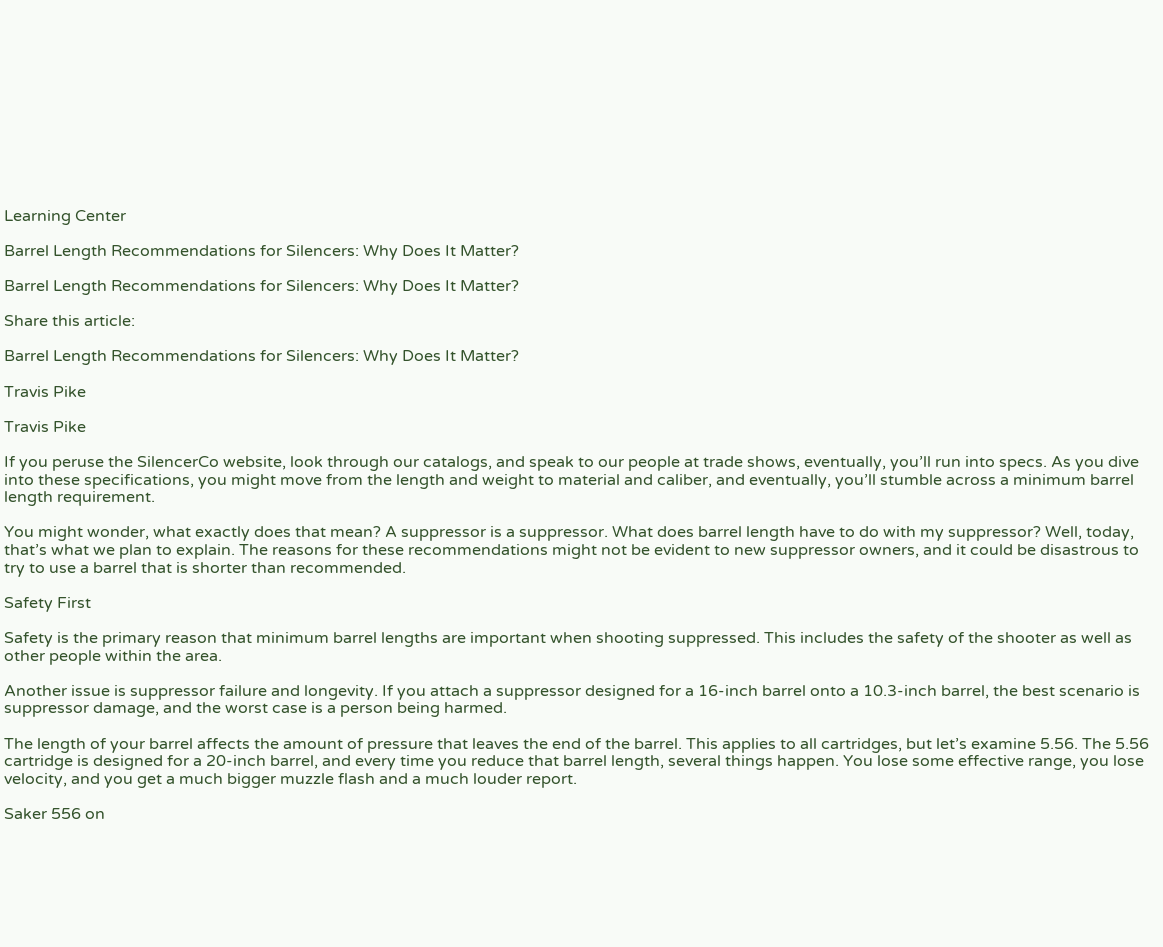Learning Center

Barrel Length Recommendations for Silencers: Why Does It Matter?

Barrel Length Recommendations for Silencers: Why Does It Matter?

Share this article:

Barrel Length Recommendations for Silencers: Why Does It Matter?

Travis Pike

Travis Pike

If you peruse the SilencerCo website, look through our catalogs, and speak to our people at trade shows, eventually, you’ll run into specs. As you dive into these specifications, you might move from the length and weight to material and caliber, and eventually, you’ll stumble across a minimum barrel length requirement.

You might wonder, what exactly does that mean? A suppressor is a suppressor. What does barrel length have to do with my suppressor? Well, today, that’s what we plan to explain. The reasons for these recommendations might not be evident to new suppressor owners, and it could be disastrous to try to use a barrel that is shorter than recommended.

Safety First

Safety is the primary reason that minimum barrel lengths are important when shooting suppressed. This includes the safety of the shooter as well as other people within the area.

Another issue is suppressor failure and longevity. If you attach a suppressor designed for a 16-inch barrel onto a 10.3-inch barrel, the best scenario is suppressor damage, and the worst case is a person being harmed.

The length of your barrel affects the amount of pressure that leaves the end of the barrel. This applies to all cartridges, but let’s examine 5.56. The 5.56 cartridge is designed for a 20-inch barrel, and every time you reduce that barrel length, several things happen. You lose some effective range, you lose velocity, and you get a much bigger muzzle flash and a much louder report.

Saker 556 on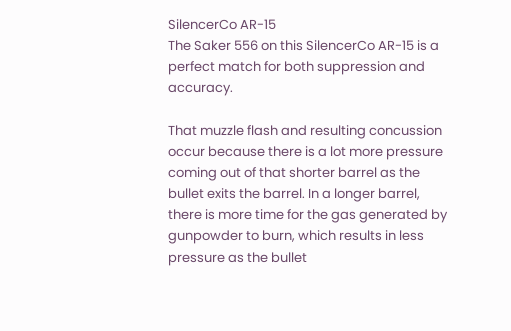SilencerCo AR-15
The Saker 556 on this SilencerCo AR-15 is a perfect match for both suppression and accuracy.

That muzzle flash and resulting concussion occur because there is a lot more pressure coming out of that shorter barrel as the bullet exits the barrel. In a longer barrel, there is more time for the gas generated by gunpowder to burn, which results in less pressure as the bullet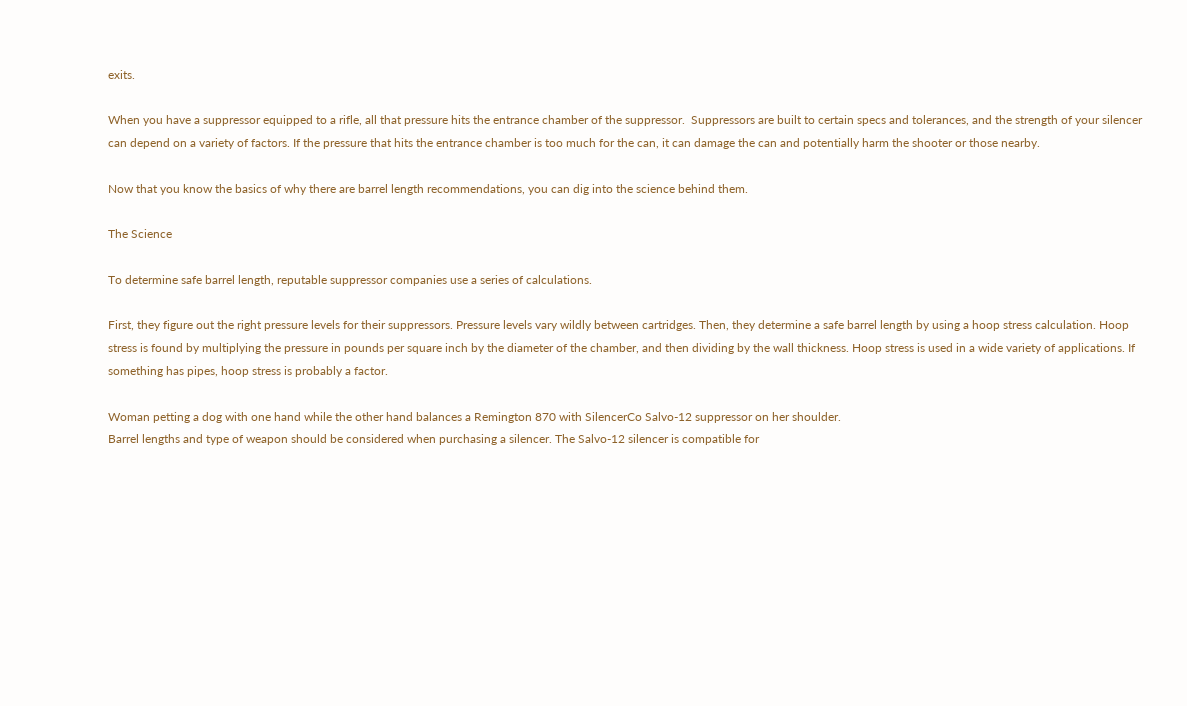exits.

When you have a suppressor equipped to a rifle, all that pressure hits the entrance chamber of the suppressor.  Suppressors are built to certain specs and tolerances, and the strength of your silencer can depend on a variety of factors. If the pressure that hits the entrance chamber is too much for the can, it can damage the can and potentially harm the shooter or those nearby.

Now that you know the basics of why there are barrel length recommendations, you can dig into the science behind them.

The Science

To determine safe barrel length, reputable suppressor companies use a series of calculations.

First, they figure out the right pressure levels for their suppressors. Pressure levels vary wildly between cartridges. Then, they determine a safe barrel length by using a hoop stress calculation. Hoop stress is found by multiplying the pressure in pounds per square inch by the diameter of the chamber, and then dividing by the wall thickness. Hoop stress is used in a wide variety of applications. If something has pipes, hoop stress is probably a factor.

Woman petting a dog with one hand while the other hand balances a Remington 870 with SilencerCo Salvo-12 suppressor on her shoulder.
Barrel lengths and type of weapon should be considered when purchasing a silencer. The Salvo-12 silencer is compatible for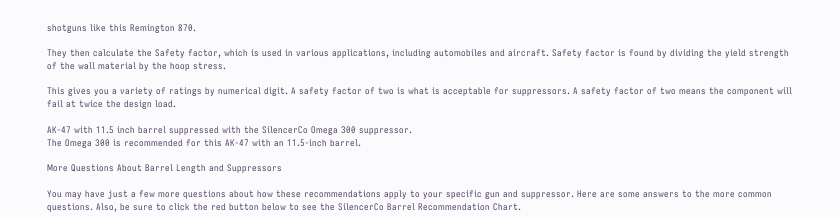shotguns like this Remington 870.

They then calculate the Safety factor, which is used in various applications, including automobiles and aircraft. Safety factor is found by dividing the yield strength of the wall material by the hoop stress.

This gives you a variety of ratings by numerical digit. A safety factor of two is what is acceptable for suppressors. A safety factor of two means the component will fail at twice the design load.

AK-47 with 11.5 inch barrel suppressed with the SilencerCo Omega 300 suppressor.
The Omega 300 is recommended for this AK-47 with an 11.5-inch barrel.

More Questions About Barrel Length and Suppressors

You may have just a few more questions about how these recommendations apply to your specific gun and suppressor. Here are some answers to the more common questions. Also, be sure to click the red button below to see the SilencerCo Barrel Recommendation Chart.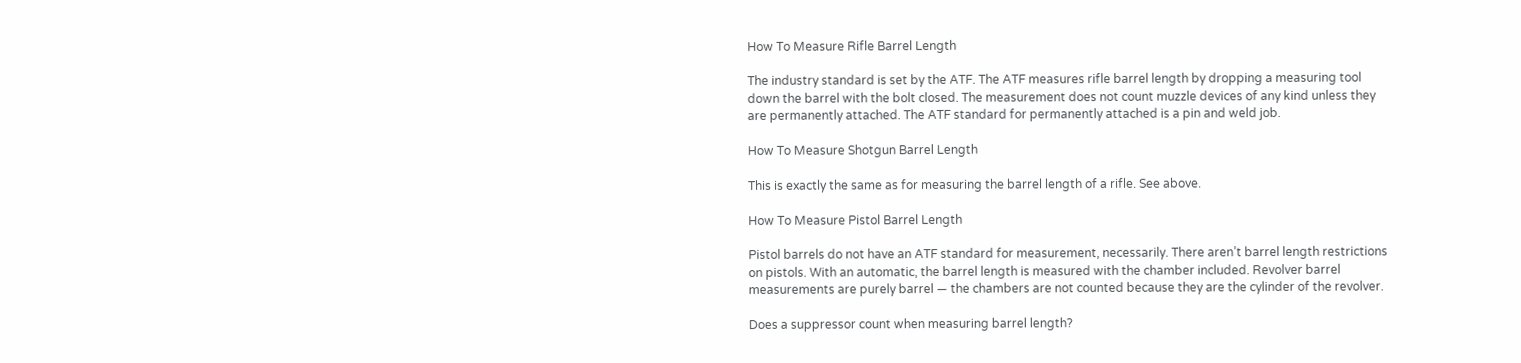How To Measure Rifle Barrel Length

The industry standard is set by the ATF. The ATF measures rifle barrel length by dropping a measuring tool down the barrel with the bolt closed. The measurement does not count muzzle devices of any kind unless they are permanently attached. The ATF standard for permanently attached is a pin and weld job.

How To Measure Shotgun Barrel Length

This is exactly the same as for measuring the barrel length of a rifle. See above.

How To Measure Pistol Barrel Length

Pistol barrels do not have an ATF standard for measurement, necessarily. There aren’t barrel length restrictions on pistols. With an automatic, the barrel length is measured with the chamber included. Revolver barrel measurements are purely barrel — the chambers are not counted because they are the cylinder of the revolver.

Does a suppressor count when measuring barrel length?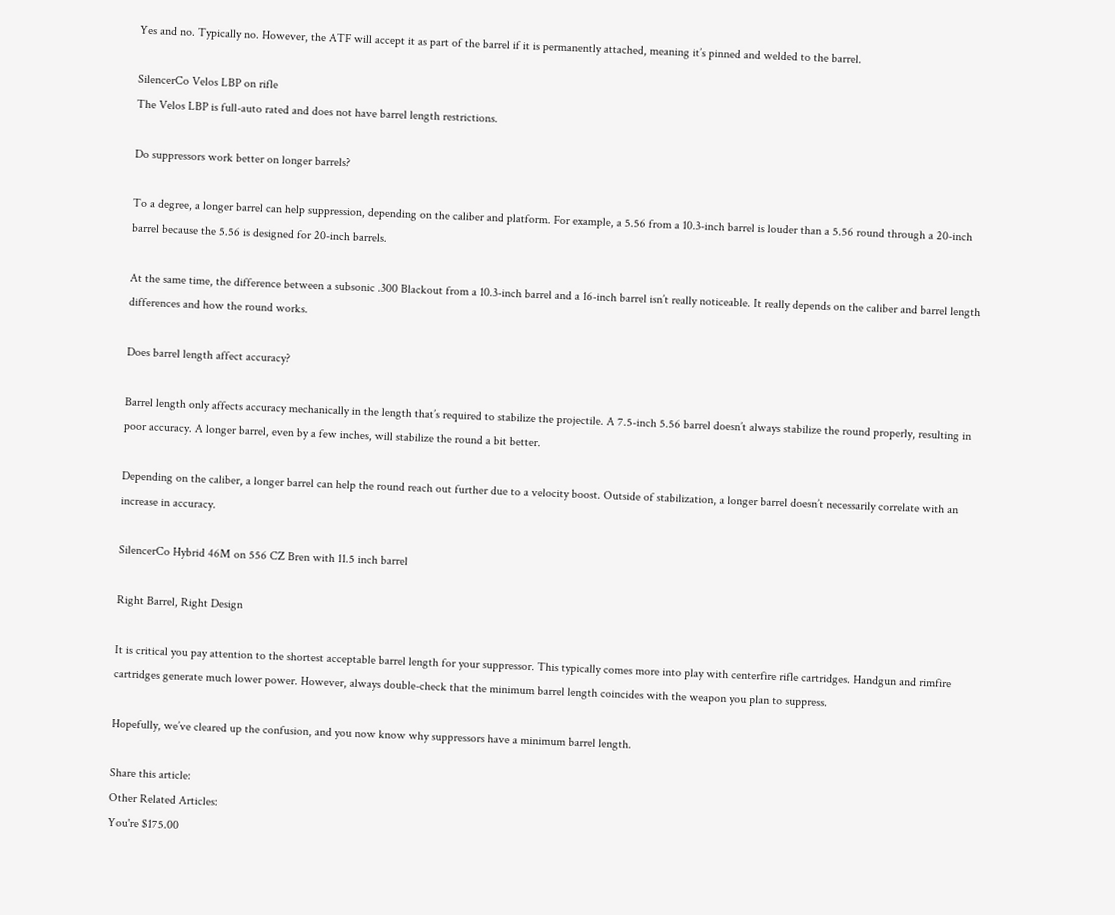Yes and no. Typically no. However, the ATF will accept it as part of the barrel if it is permanently attached, meaning it’s pinned and welded to the barrel.

SilencerCo Velos LBP on rifle
The Velos LBP is full-auto rated and does not have barrel length restrictions.

Do suppressors work better on longer barrels?

To a degree, a longer barrel can help suppression, depending on the caliber and platform. For example, a 5.56 from a 10.3-inch barrel is louder than a 5.56 round through a 20-inch barrel because the 5.56 is designed for 20-inch barrels.

At the same time, the difference between a subsonic .300 Blackout from a 10.3-inch barrel and a 16-inch barrel isn’t really noticeable. It really depends on the caliber and barrel length differences and how the round works.

Does barrel length affect accuracy?

Barrel length only affects accuracy mechanically in the length that’s required to stabilize the projectile. A 7.5-inch 5.56 barrel doesn’t always stabilize the round properly, resulting in poor accuracy. A longer barrel, even by a few inches, will stabilize the round a bit better.

Depending on the caliber, a longer barrel can help the round reach out further due to a velocity boost. Outside of stabilization, a longer barrel doesn’t necessarily correlate with an increase in accuracy.

SilencerCo Hybrid 46M on 556 CZ Bren with 11.5 inch barrel

Right Barrel, Right Design

It is critical you pay attention to the shortest acceptable barrel length for your suppressor. This typically comes more into play with centerfire rifle cartridges. Handgun and rimfire cartridges generate much lower power. However, always double-check that the minimum barrel length coincides with the weapon you plan to suppress.

Hopefully, we’ve cleared up the confusion, and you now know why suppressors have a minimum barrel length.

Share this article:
Other Related Articles:
You're $175.00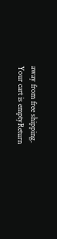away from free shipping.
Your cart is emptyReturn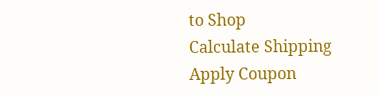to Shop
Calculate Shipping
Apply Coupon